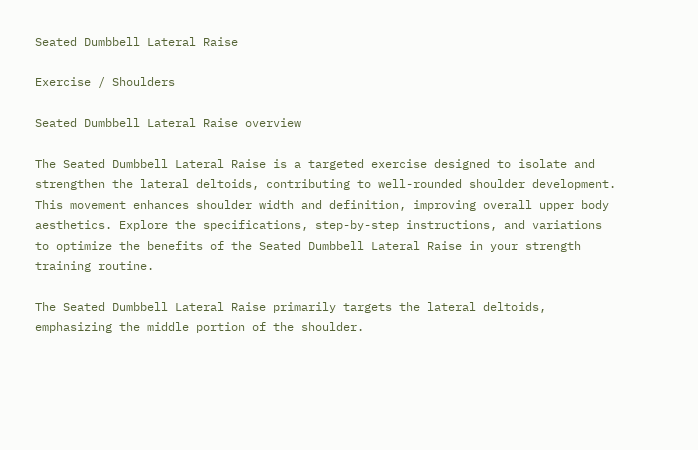Seated Dumbbell Lateral Raise

Exercise / Shoulders

Seated Dumbbell Lateral Raise overview

The Seated Dumbbell Lateral Raise is a targeted exercise designed to isolate and strengthen the lateral deltoids, contributing to well-rounded shoulder development. This movement enhances shoulder width and definition, improving overall upper body aesthetics. Explore the specifications, step-by-step instructions, and variations to optimize the benefits of the Seated Dumbbell Lateral Raise in your strength training routine.

The Seated Dumbbell Lateral Raise primarily targets the lateral deltoids, emphasizing the middle portion of the shoulder.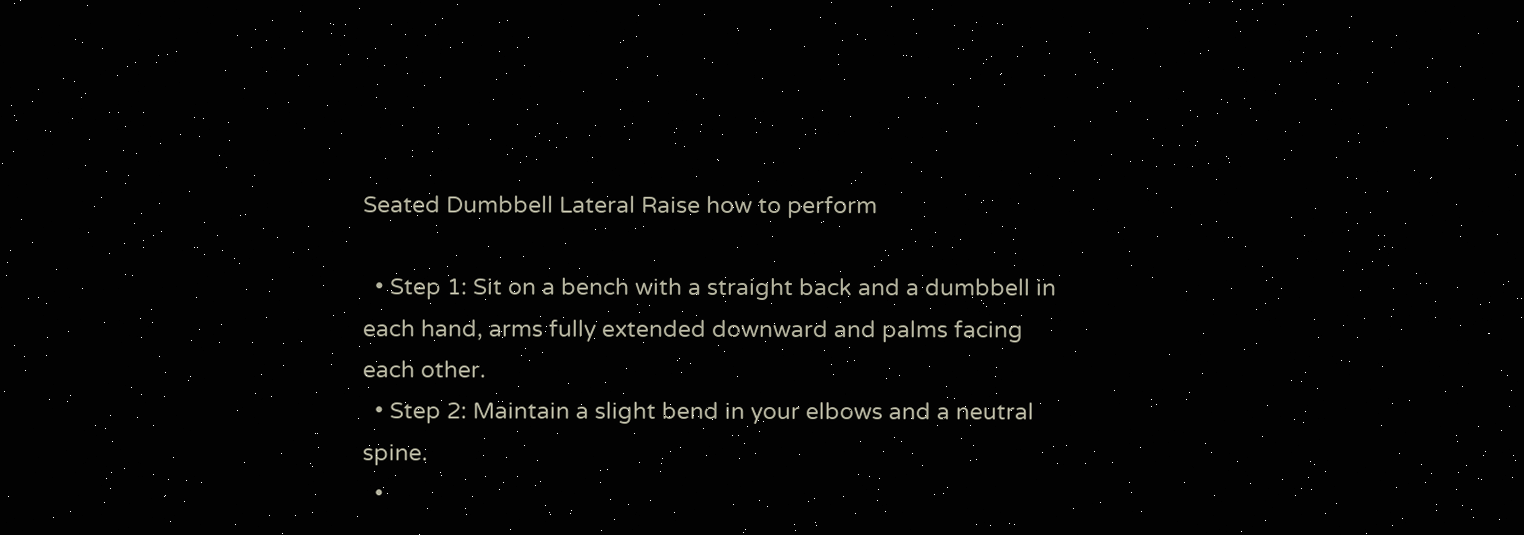Seated Dumbbell Lateral Raise how to perform

  • Step 1: Sit on a bench with a straight back and a dumbbell in each hand, arms fully extended downward and palms facing each other.
  • Step 2: Maintain a slight bend in your elbows and a neutral spine.
  •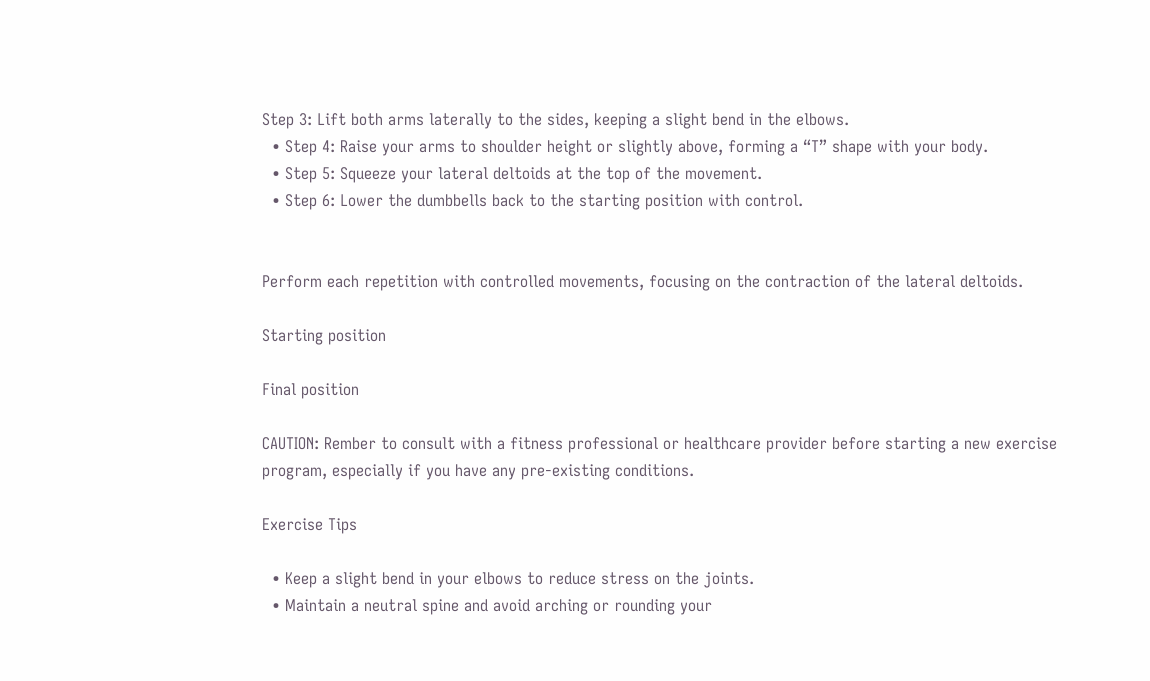Step 3: Lift both arms laterally to the sides, keeping a slight bend in the elbows.
  • Step 4: Raise your arms to shoulder height or slightly above, forming a “T” shape with your body.
  • Step 5: Squeeze your lateral deltoids at the top of the movement.
  • Step 6: Lower the dumbbells back to the starting position with control.


Perform each repetition with controlled movements, focusing on the contraction of the lateral deltoids.

Starting position

Final position

CAUTION: Rember to consult with a fitness professional or healthcare provider before starting a new exercise program, especially if you have any pre-existing conditions.

Exercise Tips

  • Keep a slight bend in your elbows to reduce stress on the joints.
  • Maintain a neutral spine and avoid arching or rounding your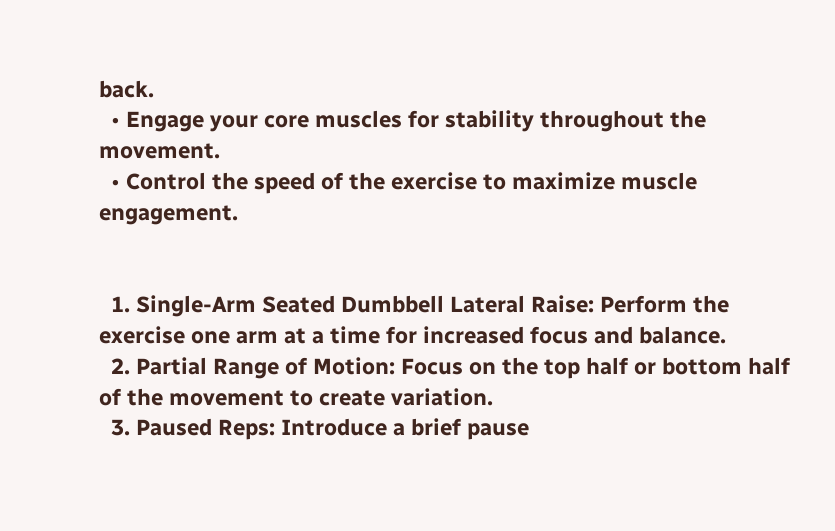back.
  • Engage your core muscles for stability throughout the movement.
  • Control the speed of the exercise to maximize muscle engagement.


  1. Single-Arm Seated Dumbbell Lateral Raise: Perform the exercise one arm at a time for increased focus and balance.
  2. Partial Range of Motion: Focus on the top half or bottom half of the movement to create variation.
  3. Paused Reps: Introduce a brief pause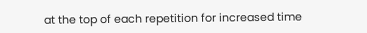at the top of each repetition for increased time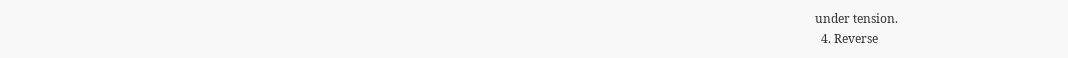under tension.
  4. Reverse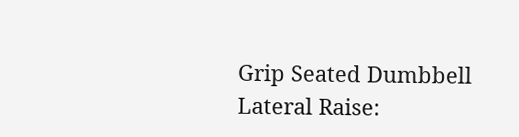Grip Seated Dumbbell Lateral Raise: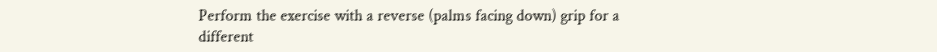Perform the exercise with a reverse (palms facing down) grip for a different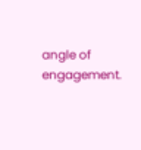angle of engagement.